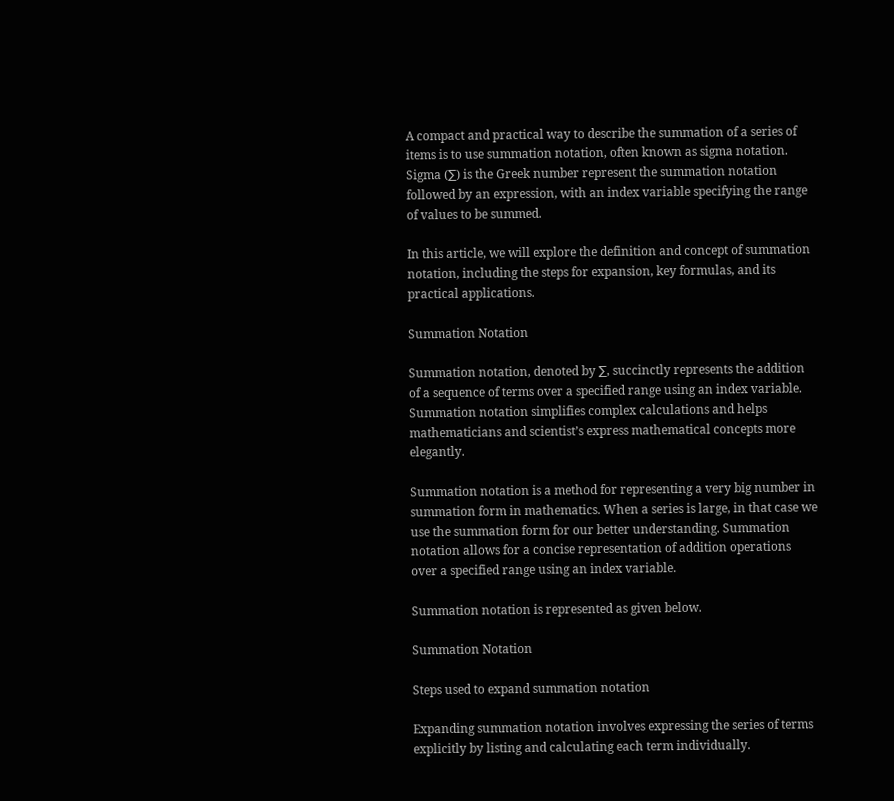A compact and practical way to describe the summation of a series of items is to use summation notation, often known as sigma notation. Sigma (∑) is the Greek number represent the summation notation followed by an expression, with an index variable specifying the range of values to be summed.

In this article, we will explore the definition and concept of summation notation, including the steps for expansion, key formulas, and its practical applications.

Summation Notation

Summation notation, denoted by ∑, succinctly represents the addition of a sequence of terms over a specified range using an index variable. Summation notation simplifies complex calculations and helps mathematicians and scientist’s express mathematical concepts more elegantly.

Summation notation is a method for representing a very big number in summation form in mathematics. When a series is large, in that case we use the summation form for our better understanding. Summation notation allows for a concise representation of addition operations over a specified range using an index variable.

Summation notation is represented as given below.

Summation Notation

Steps used to expand summation notation

Expanding summation notation involves expressing the series of terms explicitly by listing and calculating each term individually.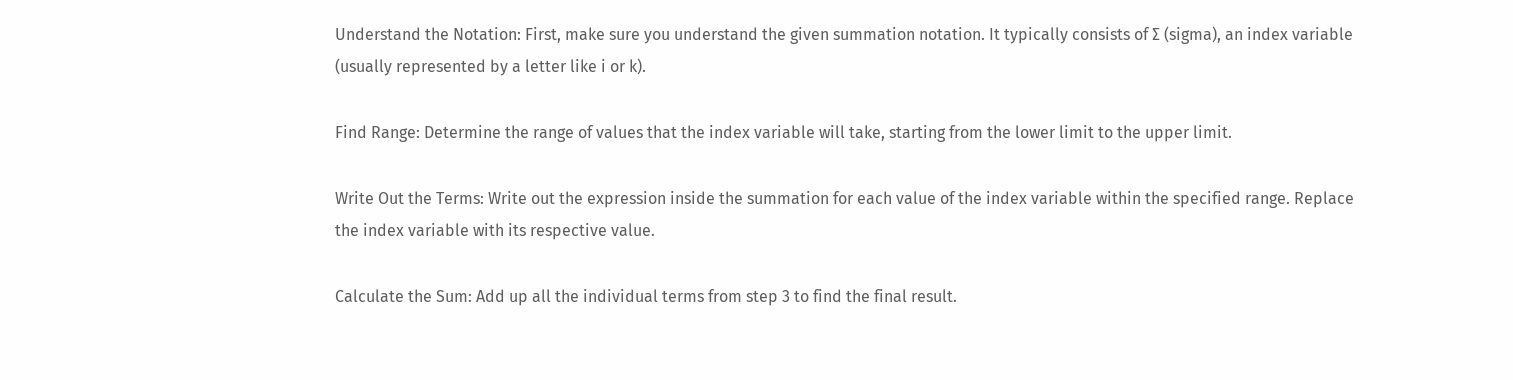Understand the Notation: First, make sure you understand the given summation notation. It typically consists of ∑ (sigma), an index variable (usually represented by a letter like i or k).

Find Range: Determine the range of values that the index variable will take, starting from the lower limit to the upper limit.

Write Out the Terms: Write out the expression inside the summation for each value of the index variable within the specified range. Replace the index variable with its respective value.

Calculate the Sum: Add up all the individual terms from step 3 to find the final result.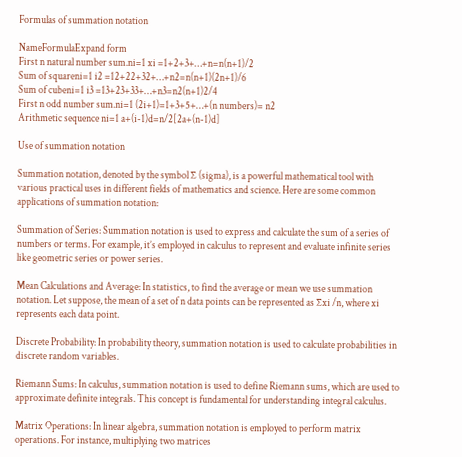Formulas of summation notation

NameFormulaExpand form
First n natural number sum.ni=1 xi =1+2+3+…+n=n(n+1)/2
Sum of squareni=1 i2 =12+22+32+…+n2=n(n+1)(2n+1)/6
Sum of cubeni=1 i3 =13+23+33+…+n3=n2(n+1)2/4
First n odd number sum.ni=1 (2i+1)=1+3+5+…+(n numbers)= n2
Arithmetic sequence ni=1 a+(i-1)d=n/2[2a+(n-1)d]

Use of summation notation

Summation notation, denoted by the symbol ∑ (sigma), is a powerful mathematical tool with various practical uses in different fields of mathematics and science. Here are some common applications of summation notation:

Summation of Series: Summation notation is used to express and calculate the sum of a series of numbers or terms. For example, it’s employed in calculus to represent and evaluate infinite series like geometric series or power series.

Mean Calculations and Average: In statistics, to find the average or mean we use summation notation. Let suppose, the mean of a set of n data points can be represented as ∑xi /n, where xi represents each data point.

Discrete Probability: In probability theory, summation notation is used to calculate probabilities in discrete random variables.

Riemann Sums: In calculus, summation notation is used to define Riemann sums, which are used to approximate definite integrals. This concept is fundamental for understanding integral calculus.

Matrix Operations: In linear algebra, summation notation is employed to perform matrix operations. For instance, multiplying two matrices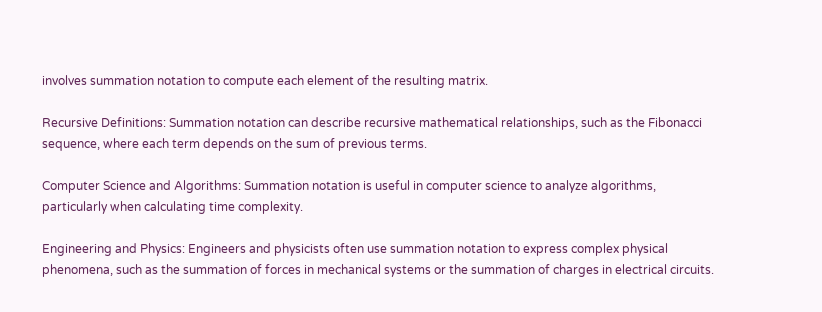involves summation notation to compute each element of the resulting matrix.

Recursive Definitions: Summation notation can describe recursive mathematical relationships, such as the Fibonacci sequence, where each term depends on the sum of previous terms.

Computer Science and Algorithms: Summation notation is useful in computer science to analyze algorithms, particularly when calculating time complexity.

Engineering and Physics: Engineers and physicists often use summation notation to express complex physical phenomena, such as the summation of forces in mechanical systems or the summation of charges in electrical circuits.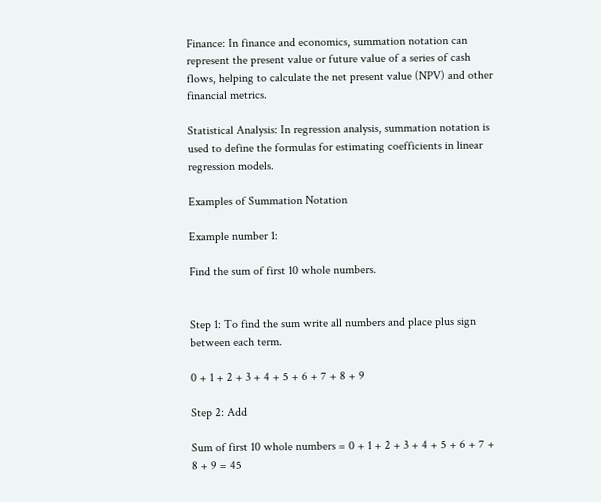Finance: In finance and economics, summation notation can represent the present value or future value of a series of cash flows, helping to calculate the net present value (NPV) and other financial metrics.

Statistical Analysis: In regression analysis, summation notation is used to define the formulas for estimating coefficients in linear regression models.

Examples of Summation Notation

Example number 1:

Find the sum of first 10 whole numbers.


Step 1: To find the sum write all numbers and place plus sign between each term.

0 + 1 + 2 + 3 + 4 + 5 + 6 + 7 + 8 + 9

Step 2: Add

Sum of first 10 whole numbers = 0 + 1 + 2 + 3 + 4 + 5 + 6 + 7 + 8 + 9 = 45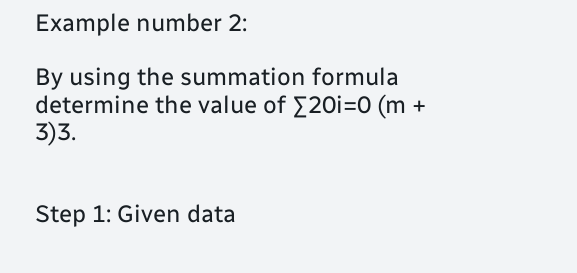Example number 2:

By using the summation formula determine the value of ∑20i=0 (m + 3)3.


Step 1: Given data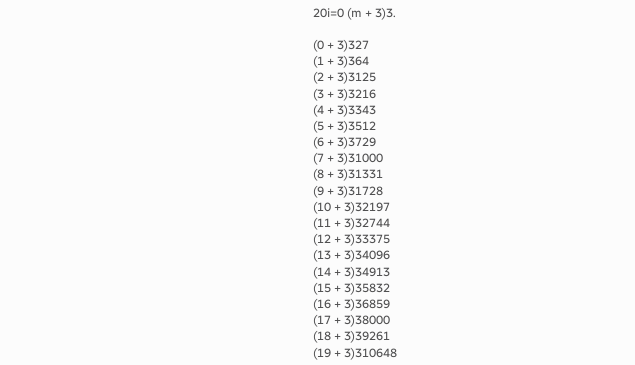20i=0 (m + 3)3.

(0 + 3)327
(1 + 3)364
(2 + 3)3125
(3 + 3)3216
(4 + 3)3343
(5 + 3)3512
(6 + 3)3729
(7 + 3)31000
(8 + 3)31331
(9 + 3)31728
(10 + 3)32197
(11 + 3)32744
(12 + 3)33375
(13 + 3)34096
(14 + 3)34913
(15 + 3)35832
(16 + 3)36859
(17 + 3)38000
(18 + 3)39261
(19 + 3)310648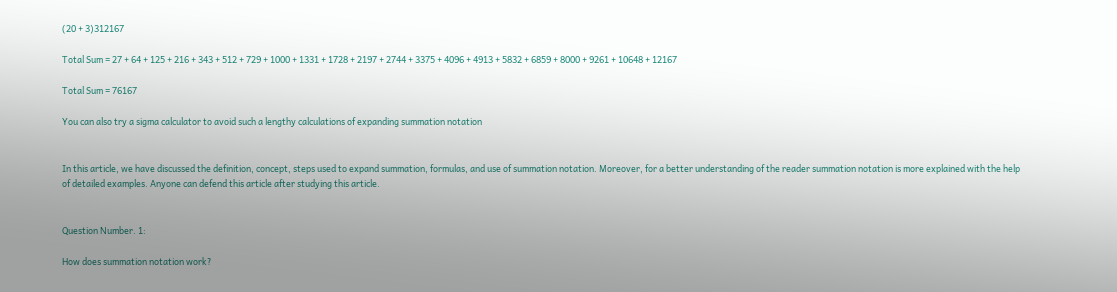(20 + 3)312167

Total Sum = 27 + 64 + 125 + 216 + 343 + 512 + 729 + 1000 + 1331 + 1728 + 2197 + 2744 + 3375 + 4096 + 4913 + 5832 + 6859 + 8000 + 9261 + 10648 + 12167

Total Sum = 76167

You can also try a sigma calculator to avoid such a lengthy calculations of expanding summation notation


In this article, we have discussed the definition, concept, steps used to expand summation, formulas, and use of summation notation. Moreover, for a better understanding of the reader summation notation is more explained with the help of detailed examples. Anyone can defend this article after studying this article.


Question Number. 1:

How does summation notation work?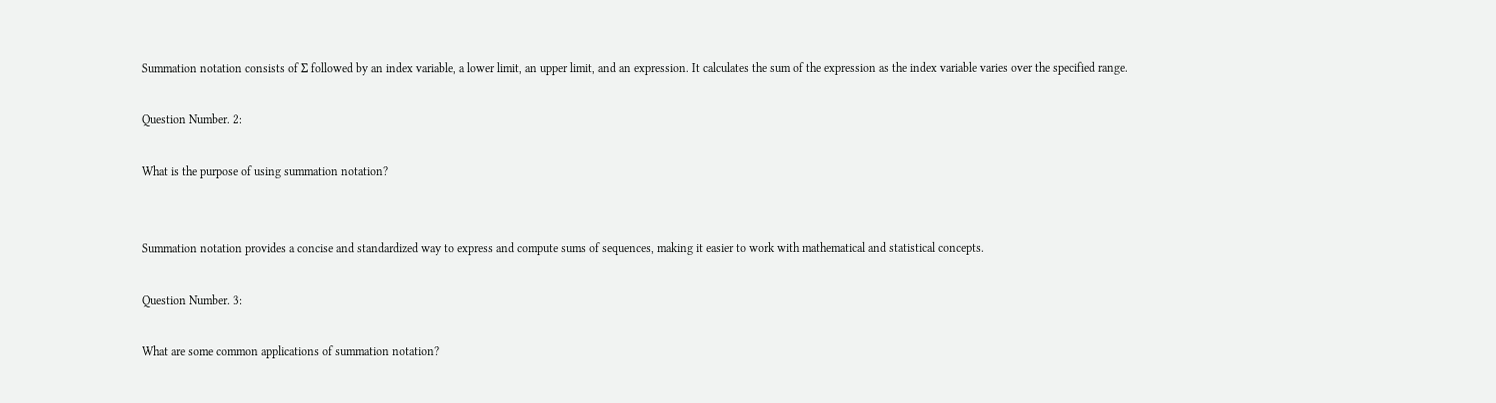Summation notation consists of Σ followed by an index variable, a lower limit, an upper limit, and an expression. It calculates the sum of the expression as the index variable varies over the specified range.

Question Number. 2:

What is the purpose of using summation notation?


Summation notation provides a concise and standardized way to express and compute sums of sequences, making it easier to work with mathematical and statistical concepts.

Question Number. 3:

What are some common applications of summation notation?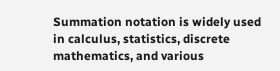Summation notation is widely used in calculus, statistics, discrete mathematics, and various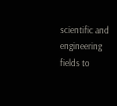scientific and engineering fields to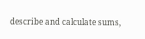describe and calculate sums,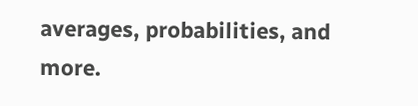averages, probabilities, and more.